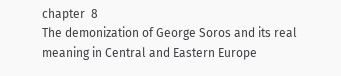chapter  8
The demonization of George Soros and its real meaning in Central and Eastern Europe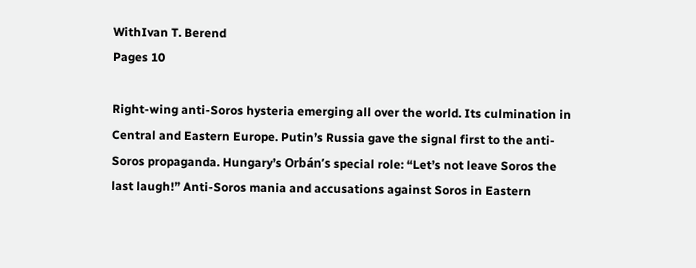WithIvan T. Berend
Pages 10

Right-wing anti-Soros hysteria emerging all over the world. Its culmination in Central and Eastern Europe. Putin’s Russia gave the signal first to the anti-Soros propaganda. Hungary’s Orbán’s special role: “Let’s not leave Soros the last laugh!” Anti-Soros mania and accusations against Soros in Eastern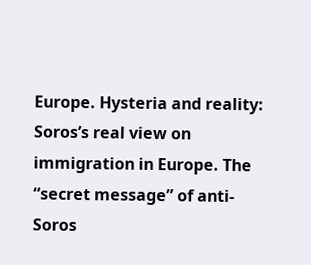Europe. Hysteria and reality: Soros’s real view on immigration in Europe. The “secret message” of anti-Soros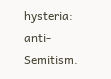hysteria: anti-Semitism.